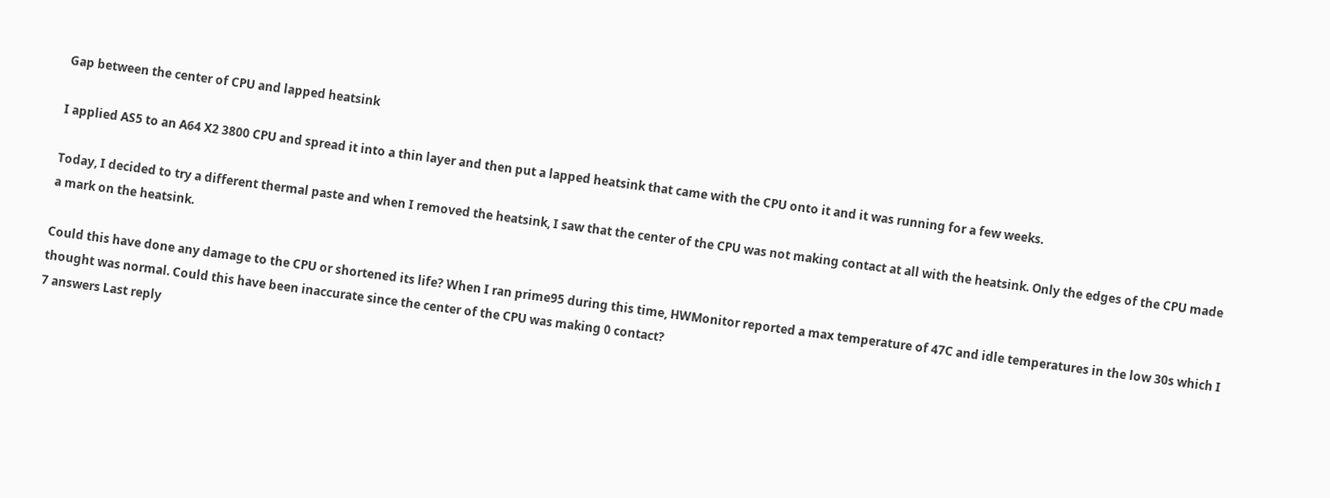Gap between the center of CPU and lapped heatsink

I applied AS5 to an A64 X2 3800 CPU and spread it into a thin layer and then put a lapped heatsink that came with the CPU onto it and it was running for a few weeks.

Today, I decided to try a different thermal paste and when I removed the heatsink, I saw that the center of the CPU was not making contact at all with the heatsink. Only the edges of the CPU made a mark on the heatsink.

Could this have done any damage to the CPU or shortened its life? When I ran prime95 during this time, HWMonitor reported a max temperature of 47C and idle temperatures in the low 30s which I thought was normal. Could this have been inaccurate since the center of the CPU was making 0 contact?
7 answers Last reply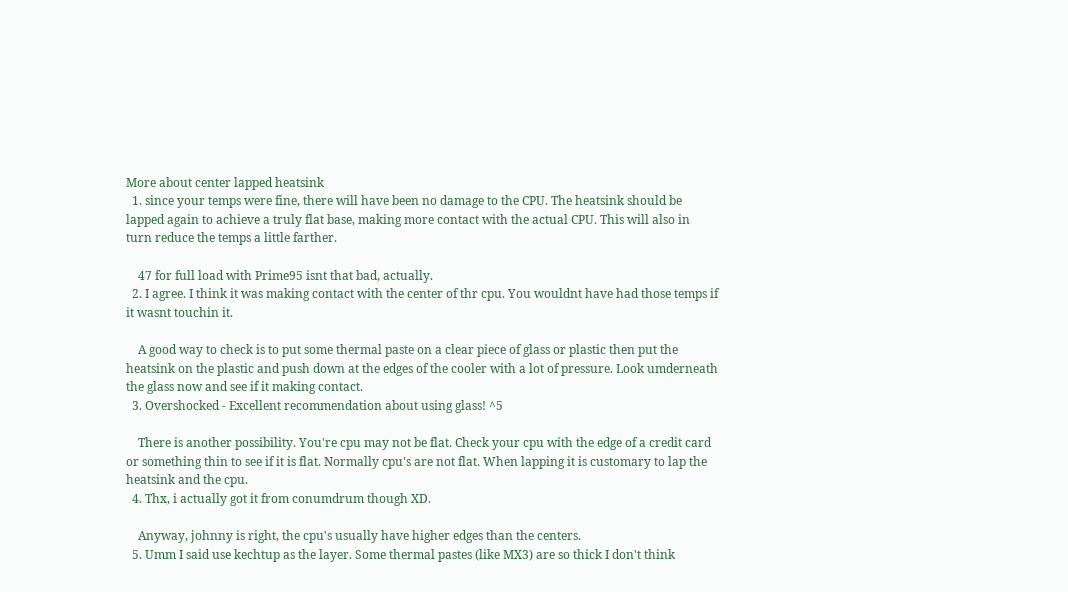More about center lapped heatsink
  1. since your temps were fine, there will have been no damage to the CPU. The heatsink should be lapped again to achieve a truly flat base, making more contact with the actual CPU. This will also in turn reduce the temps a little farther.

    47 for full load with Prime95 isnt that bad, actually.
  2. I agree. I think it was making contact with the center of thr cpu. You wouldnt have had those temps if it wasnt touchin it.

    A good way to check is to put some thermal paste on a clear piece of glass or plastic then put the heatsink on the plastic and push down at the edges of the cooler with a lot of pressure. Look umderneath the glass now and see if it making contact.
  3. Overshocked - Excellent recommendation about using glass! ^5

    There is another possibility. You're cpu may not be flat. Check your cpu with the edge of a credit card or something thin to see if it is flat. Normally cpu's are not flat. When lapping it is customary to lap the heatsink and the cpu.
  4. Thx, i actually got it from conumdrum though XD.

    Anyway, johnny is right, the cpu's usually have higher edges than the centers.
  5. Umm I said use kechtup as the layer. Some thermal pastes (like MX3) are so thick I don't think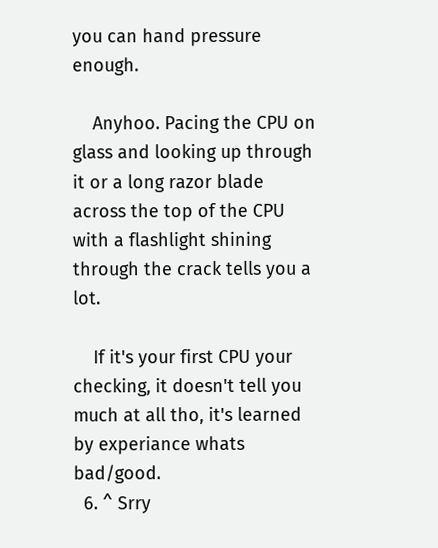you can hand pressure enough.

    Anyhoo. Pacing the CPU on glass and looking up through it or a long razor blade across the top of the CPU with a flashlight shining through the crack tells you a lot.

    If it's your first CPU your checking, it doesn't tell you much at all tho, it's learned by experiance whats bad/good.
  6. ^ Srry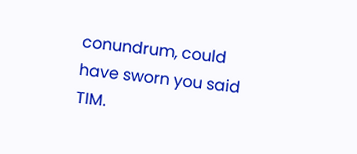conundrum, could have sworn you said TIM.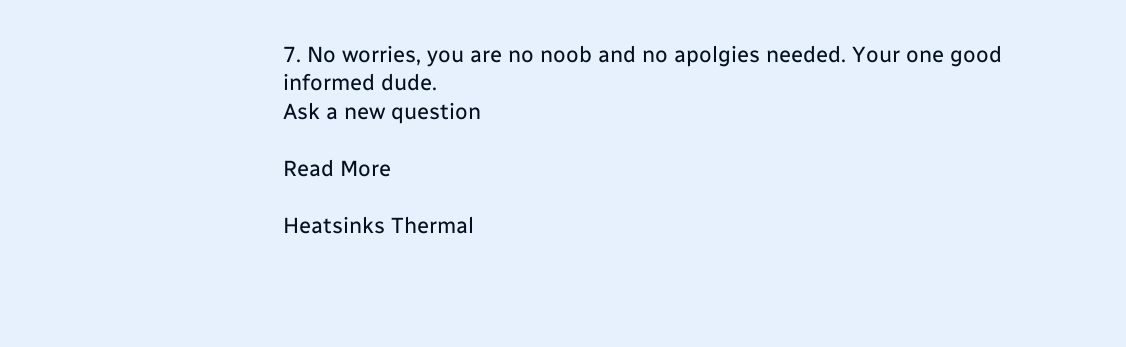7. No worries, you are no noob and no apolgies needed. Your one good informed dude.
Ask a new question

Read More

Heatsinks Thermal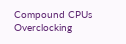Compound CPUs Overclocking